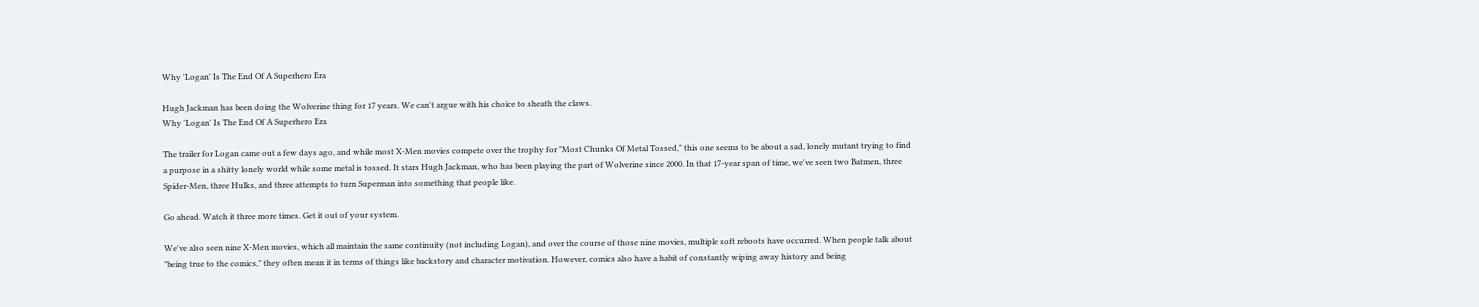Why 'Logan' Is The End Of A Superhero Era

Hugh Jackman has been doing the Wolverine thing for 17 years. We can't argue with his choice to sheath the claws.
Why 'Logan' Is The End Of A Superhero Era

The trailer for Logan came out a few days ago, and while most X-Men movies compete over the trophy for "Most Chunks Of Metal Tossed," this one seems to be about a sad, lonely mutant trying to find a purpose in a shitty lonely world while some metal is tossed. It stars Hugh Jackman, who has been playing the part of Wolverine since 2000. In that 17-year span of time, we've seen two Batmen, three Spider-Men, three Hulks, and three attempts to turn Superman into something that people like.

Go ahead. Watch it three more times. Get it out of your system.

We've also seen nine X-Men movies, which all maintain the same continuity (not including Logan), and over the course of those nine movies, multiple soft reboots have occurred. When people talk about "being true to the comics," they often mean it in terms of things like backstory and character motivation. However, comics also have a habit of constantly wiping away history and being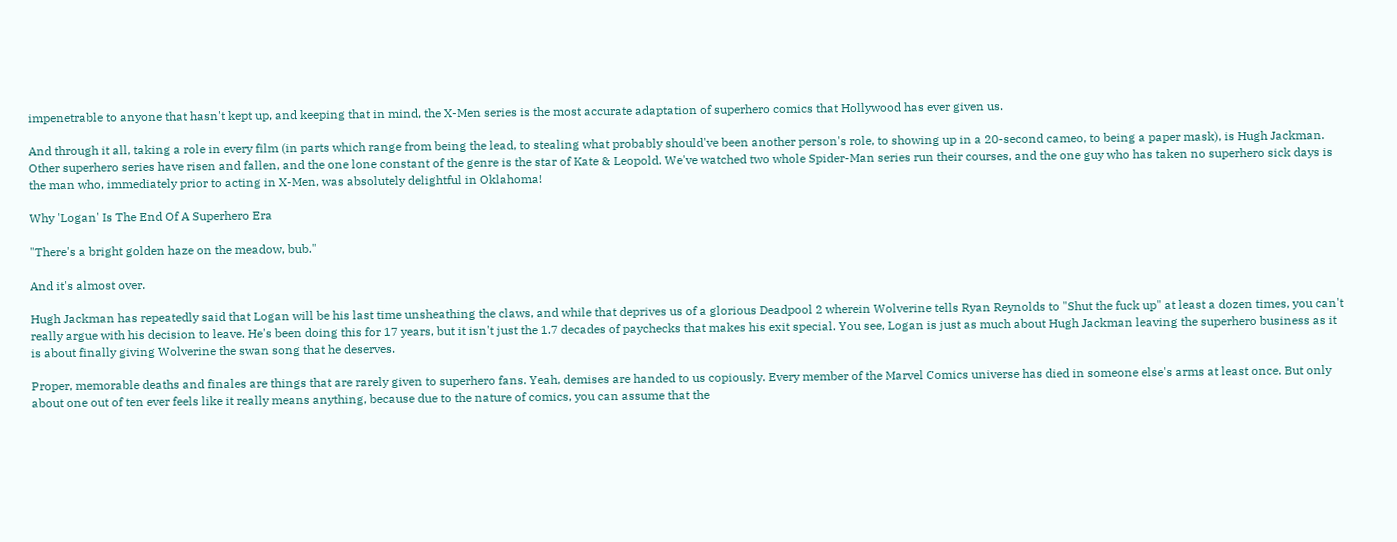impenetrable to anyone that hasn't kept up, and keeping that in mind, the X-Men series is the most accurate adaptation of superhero comics that Hollywood has ever given us.

And through it all, taking a role in every film (in parts which range from being the lead, to stealing what probably should've been another person's role, to showing up in a 20-second cameo, to being a paper mask), is Hugh Jackman. Other superhero series have risen and fallen, and the one lone constant of the genre is the star of Kate & Leopold. We've watched two whole Spider-Man series run their courses, and the one guy who has taken no superhero sick days is the man who, immediately prior to acting in X-Men, was absolutely delightful in Oklahoma!

Why 'Logan' Is The End Of A Superhero Era

"There's a bright golden haze on the meadow, bub."

And it's almost over.

Hugh Jackman has repeatedly said that Logan will be his last time unsheathing the claws, and while that deprives us of a glorious Deadpool 2 wherein Wolverine tells Ryan Reynolds to "Shut the fuck up" at least a dozen times, you can't really argue with his decision to leave. He's been doing this for 17 years, but it isn't just the 1.7 decades of paychecks that makes his exit special. You see, Logan is just as much about Hugh Jackman leaving the superhero business as it is about finally giving Wolverine the swan song that he deserves.

Proper, memorable deaths and finales are things that are rarely given to superhero fans. Yeah, demises are handed to us copiously. Every member of the Marvel Comics universe has died in someone else's arms at least once. But only about one out of ten ever feels like it really means anything, because due to the nature of comics, you can assume that the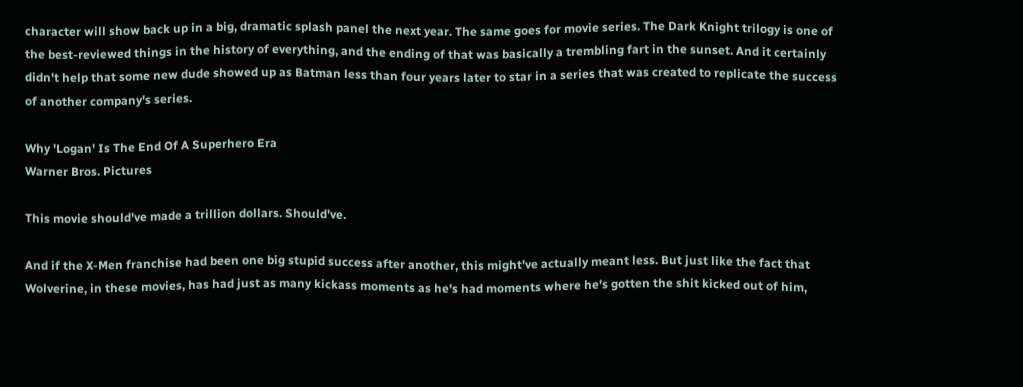character will show back up in a big, dramatic splash panel the next year. The same goes for movie series. The Dark Knight trilogy is one of the best-reviewed things in the history of everything, and the ending of that was basically a trembling fart in the sunset. And it certainly didn't help that some new dude showed up as Batman less than four years later to star in a series that was created to replicate the success of another company's series.

Why 'Logan' Is The End Of A Superhero Era
Warner Bros. Pictures

This movie should've made a trillion dollars. Should've.

And if the X-Men franchise had been one big stupid success after another, this might've actually meant less. But just like the fact that Wolverine, in these movies, has had just as many kickass moments as he's had moments where he's gotten the shit kicked out of him,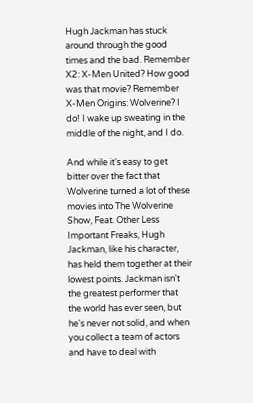Hugh Jackman has stuck around through the good times and the bad. Remember X2: X-Men United? How good was that movie? Remember X-Men Origins: Wolverine? I do! I wake up sweating in the middle of the night, and I do.

And while it's easy to get bitter over the fact that Wolverine turned a lot of these movies into The Wolverine Show, Feat. Other Less Important Freaks, Hugh Jackman, like his character, has held them together at their lowest points. Jackman isn't the greatest performer that the world has ever seen, but he's never not solid, and when you collect a team of actors and have to deal with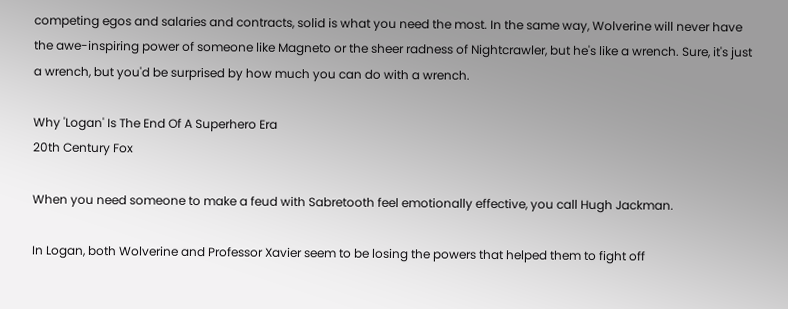competing egos and salaries and contracts, solid is what you need the most. In the same way, Wolverine will never have the awe-inspiring power of someone like Magneto or the sheer radness of Nightcrawler, but he's like a wrench. Sure, it's just a wrench, but you'd be surprised by how much you can do with a wrench.

Why 'Logan' Is The End Of A Superhero Era
20th Century Fox

When you need someone to make a feud with Sabretooth feel emotionally effective, you call Hugh Jackman.

In Logan, both Wolverine and Professor Xavier seem to be losing the powers that helped them to fight off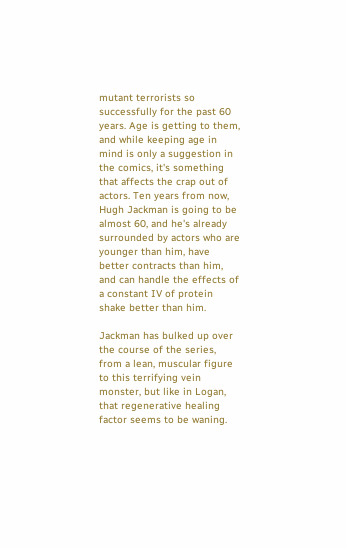mutant terrorists so successfully for the past 60 years. Age is getting to them, and while keeping age in mind is only a suggestion in the comics, it's something that affects the crap out of actors. Ten years from now, Hugh Jackman is going to be almost 60, and he's already surrounded by actors who are younger than him, have better contracts than him, and can handle the effects of a constant IV of protein shake better than him.

Jackman has bulked up over the course of the series, from a lean, muscular figure to this terrifying vein monster, but like in Logan, that regenerative healing factor seems to be waning.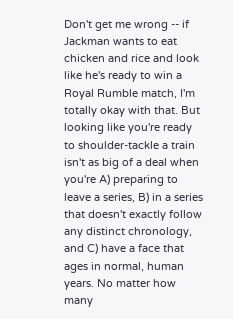Don't get me wrong -- if Jackman wants to eat chicken and rice and look like he's ready to win a Royal Rumble match, I'm totally okay with that. But looking like you're ready to shoulder-tackle a train isn't as big of a deal when you're A) preparing to leave a series, B) in a series that doesn't exactly follow any distinct chronology, and C) have a face that ages in normal, human years. No matter how many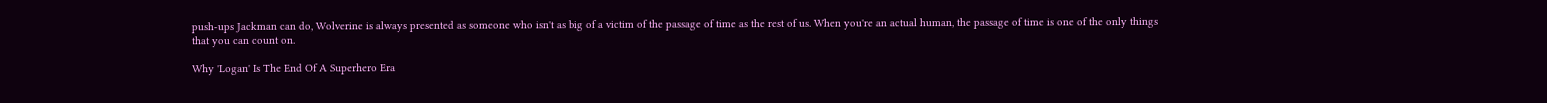push-ups Jackman can do, Wolverine is always presented as someone who isn't as big of a victim of the passage of time as the rest of us. When you're an actual human, the passage of time is one of the only things that you can count on.

Why 'Logan' Is The End Of A Superhero Era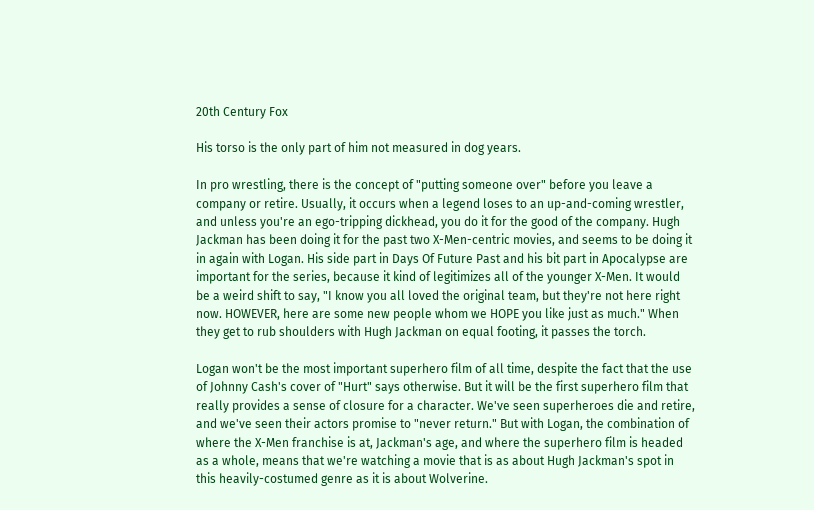20th Century Fox

His torso is the only part of him not measured in dog years.

In pro wrestling, there is the concept of "putting someone over" before you leave a company or retire. Usually, it occurs when a legend loses to an up-and-coming wrestler, and unless you're an ego-tripping dickhead, you do it for the good of the company. Hugh Jackman has been doing it for the past two X-Men-centric movies, and seems to be doing it in again with Logan. His side part in Days Of Future Past and his bit part in Apocalypse are important for the series, because it kind of legitimizes all of the younger X-Men. It would be a weird shift to say, "I know you all loved the original team, but they're not here right now. HOWEVER, here are some new people whom we HOPE you like just as much." When they get to rub shoulders with Hugh Jackman on equal footing, it passes the torch.

Logan won't be the most important superhero film of all time, despite the fact that the use of Johnny Cash's cover of "Hurt" says otherwise. But it will be the first superhero film that really provides a sense of closure for a character. We've seen superheroes die and retire, and we've seen their actors promise to "never return." But with Logan, the combination of where the X-Men franchise is at, Jackman's age, and where the superhero film is headed as a whole, means that we're watching a movie that is as about Hugh Jackman's spot in this heavily-costumed genre as it is about Wolverine.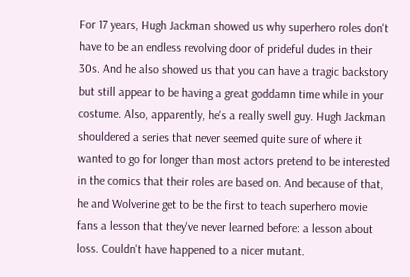For 17 years, Hugh Jackman showed us why superhero roles don't have to be an endless revolving door of prideful dudes in their 30s. And he also showed us that you can have a tragic backstory but still appear to be having a great goddamn time while in your costume. Also, apparently, he's a really swell guy. Hugh Jackman shouldered a series that never seemed quite sure of where it wanted to go for longer than most actors pretend to be interested in the comics that their roles are based on. And because of that, he and Wolverine get to be the first to teach superhero movie fans a lesson that they've never learned before: a lesson about loss. Couldn't have happened to a nicer mutant.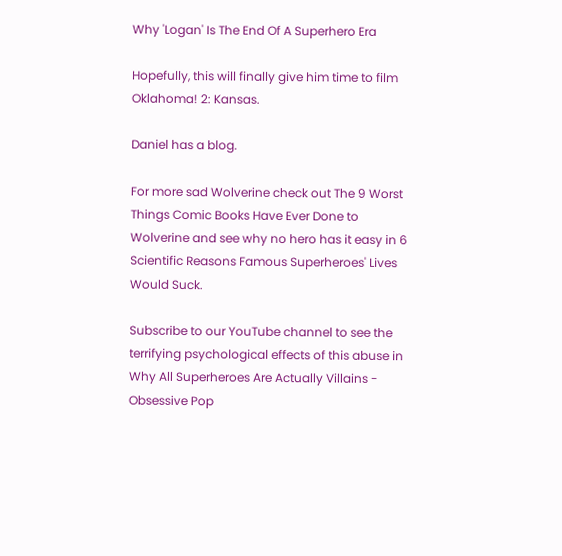Why 'Logan' Is The End Of A Superhero Era

Hopefully, this will finally give him time to film Oklahoma! 2: Kansas.

Daniel has a blog.

For more sad Wolverine check out The 9 Worst Things Comic Books Have Ever Done to Wolverine and see why no hero has it easy in 6 Scientific Reasons Famous Superheroes' Lives Would Suck.

Subscribe to our YouTube channel to see the terrifying psychological effects of this abuse in Why All Superheroes Are Actually Villains - Obsessive Pop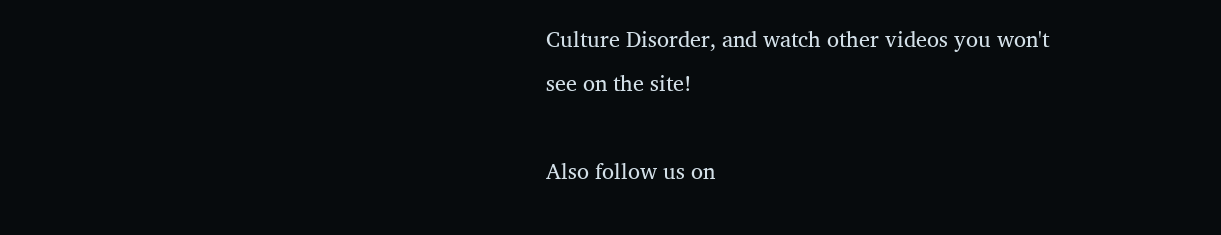Culture Disorder, and watch other videos you won't see on the site!

Also follow us on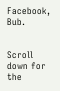Facebook, Bub.


Scroll down for the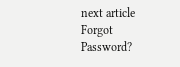next article
Forgot Password?